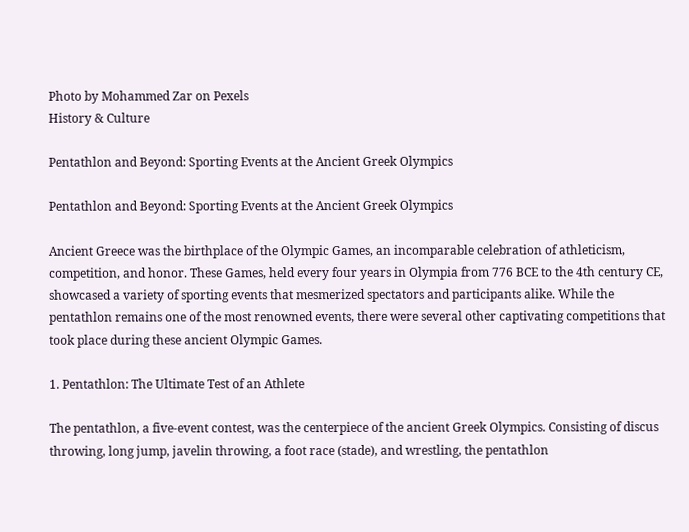Photo by Mohammed Zar on Pexels
History & Culture

Pentathlon and Beyond: Sporting Events at the Ancient Greek Olympics

Pentathlon and Beyond: Sporting Events at the Ancient Greek Olympics

Ancient Greece was the birthplace of the Olympic Games, an incomparable celebration of athleticism, competition, and honor. These Games, held every four years in Olympia from 776 BCE to the 4th century CE, showcased a variety of sporting events that mesmerized spectators and participants alike. While the pentathlon remains one of the most renowned events, there were several other captivating competitions that took place during these ancient Olympic Games.

1. Pentathlon: The Ultimate Test of an Athlete

The pentathlon, a five-event contest, was the centerpiece of the ancient Greek Olympics. Consisting of discus throwing, long jump, javelin throwing, a foot race (stade), and wrestling, the pentathlon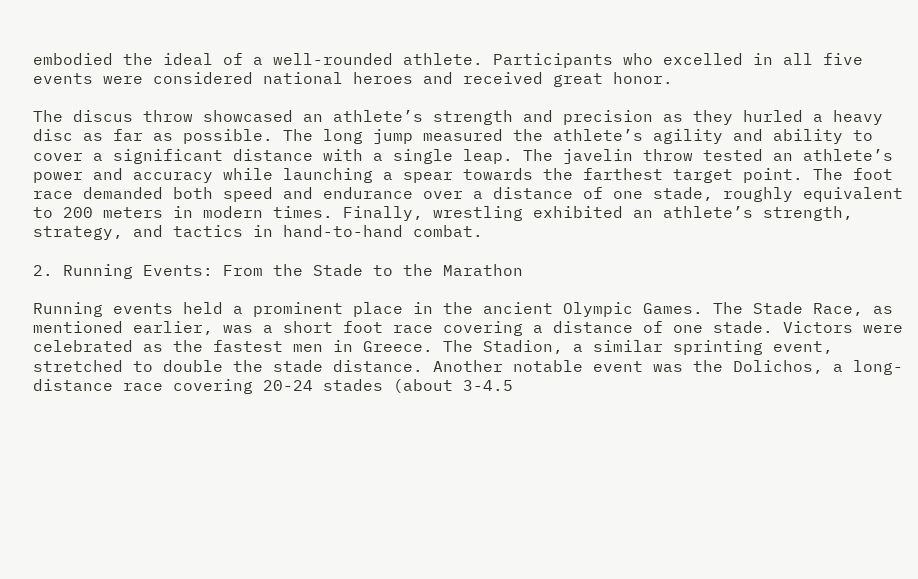embodied the ideal of a well-rounded athlete. Participants who excelled in all five events were considered national heroes and received great honor.

The discus throw showcased an athlete’s strength and precision as they hurled a heavy disc as far as possible. The long jump measured the athlete’s agility and ability to cover a significant distance with a single leap. The javelin throw tested an athlete’s power and accuracy while launching a spear towards the farthest target point. The foot race demanded both speed and endurance over a distance of one stade, roughly equivalent to 200 meters in modern times. Finally, wrestling exhibited an athlete’s strength, strategy, and tactics in hand-to-hand combat.

2. Running Events: From the Stade to the Marathon

Running events held a prominent place in the ancient Olympic Games. The Stade Race, as mentioned earlier, was a short foot race covering a distance of one stade. Victors were celebrated as the fastest men in Greece. The Stadion, a similar sprinting event, stretched to double the stade distance. Another notable event was the Dolichos, a long-distance race covering 20-24 stades (about 3-4.5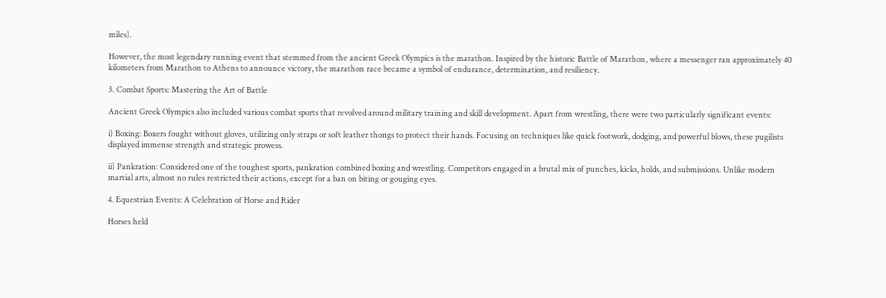miles).

However, the most legendary running event that stemmed from the ancient Greek Olympics is the marathon. Inspired by the historic Battle of Marathon, where a messenger ran approximately 40 kilometers from Marathon to Athens to announce victory, the marathon race became a symbol of endurance, determination, and resiliency.

3. Combat Sports: Mastering the Art of Battle

Ancient Greek Olympics also included various combat sports that revolved around military training and skill development. Apart from wrestling, there were two particularly significant events:

i) Boxing: Boxers fought without gloves, utilizing only straps or soft leather thongs to protect their hands. Focusing on techniques like quick footwork, dodging, and powerful blows, these pugilists displayed immense strength and strategic prowess.

ii) Pankration: Considered one of the toughest sports, pankration combined boxing and wrestling. Competitors engaged in a brutal mix of punches, kicks, holds, and submissions. Unlike modern martial arts, almost no rules restricted their actions, except for a ban on biting or gouging eyes.

4. Equestrian Events: A Celebration of Horse and Rider

Horses held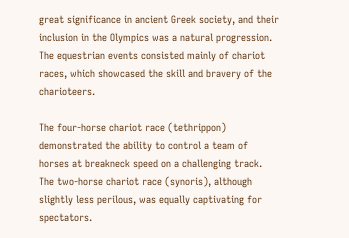great significance in ancient Greek society, and their inclusion in the Olympics was a natural progression. The equestrian events consisted mainly of chariot races, which showcased the skill and bravery of the charioteers.

The four-horse chariot race (tethrippon) demonstrated the ability to control a team of horses at breakneck speed on a challenging track. The two-horse chariot race (synoris), although slightly less perilous, was equally captivating for spectators.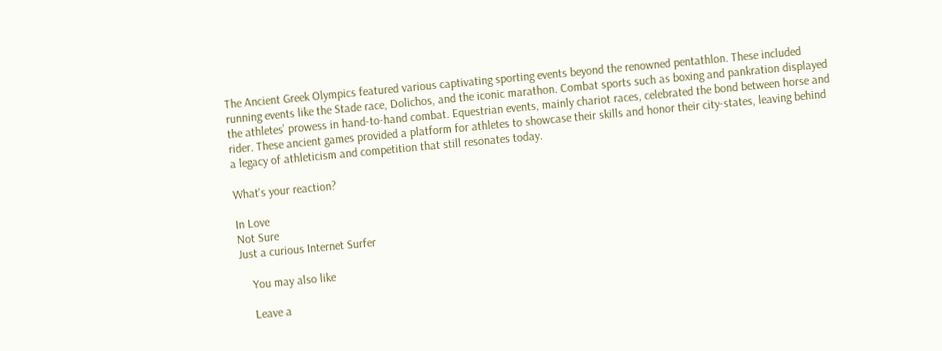The Ancient Greek Olympics featured various captivating sporting events beyond the renowned pentathlon. These included running events like the Stade race, Dolichos, and the iconic marathon. Combat sports such as boxing and pankration displayed the athletes’ prowess in hand-to-hand combat. Equestrian events, mainly chariot races, celebrated the bond between horse and rider. These ancient games provided a platform for athletes to showcase their skills and honor their city-states, leaving behind a legacy of athleticism and competition that still resonates today.

What's your reaction?

In Love
Not Sure
Just a curious Internet Surfer

    You may also like

    Leave a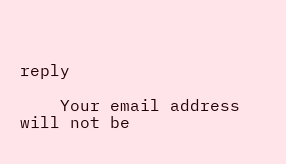reply

    Your email address will not be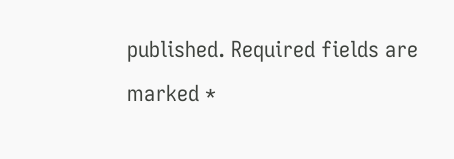published. Required fields are marked *